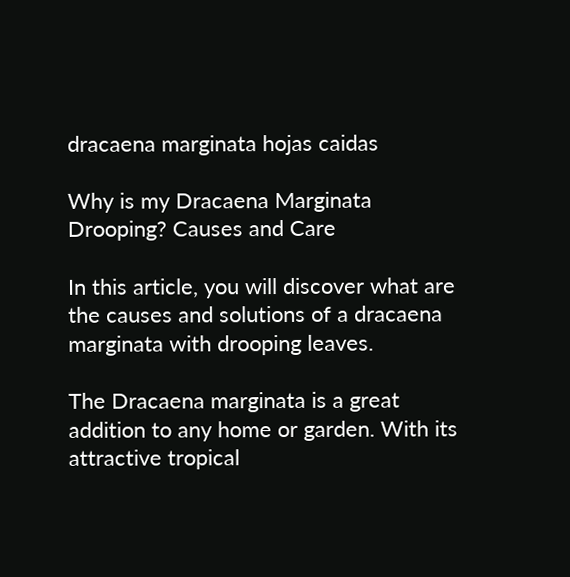dracaena marginata hojas caidas

Why is my Dracaena Marginata Drooping? Causes and Care

In this article, you will discover what are the causes and solutions of a dracaena marginata with drooping leaves.

The Dracaena marginata is a great addition to any home or garden. With its attractive tropical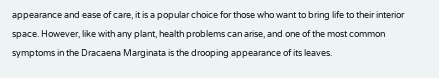appearance and ease of care, it is a popular choice for those who want to bring life to their interior space. However, like with any plant, health problems can arise, and one of the most common symptoms in the Dracaena Marginata is the drooping appearance of its leaves.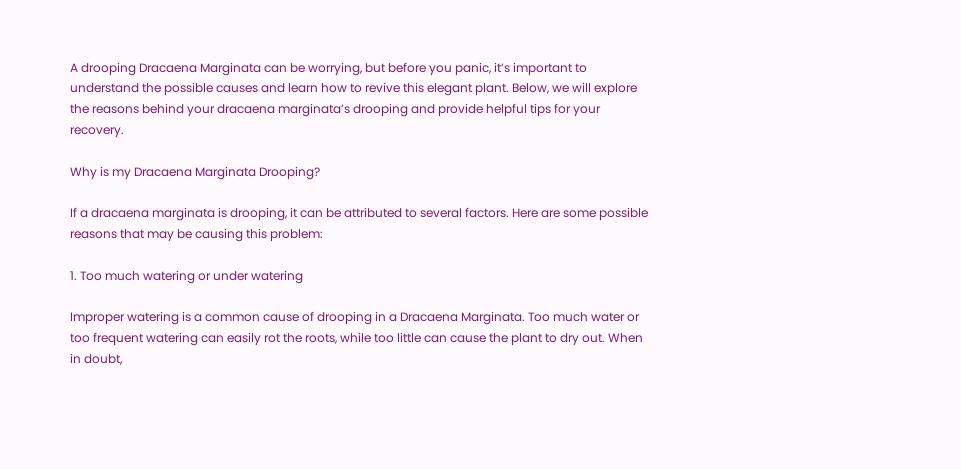A drooping Dracaena Marginata can be worrying, but before you panic, it’s important to understand the possible causes and learn how to revive this elegant plant. Below, we will explore the reasons behind your dracaena marginata’s drooping and provide helpful tips for your recovery.

Why is my Dracaena Marginata Drooping?

If a dracaena marginata is drooping, it can be attributed to several factors. Here are some possible reasons that may be causing this problem:

1. Too much watering or under watering

Improper watering is a common cause of drooping in a Dracaena Marginata. Too much water or too frequent watering can easily rot the roots, while too little can cause the plant to dry out. When in doubt,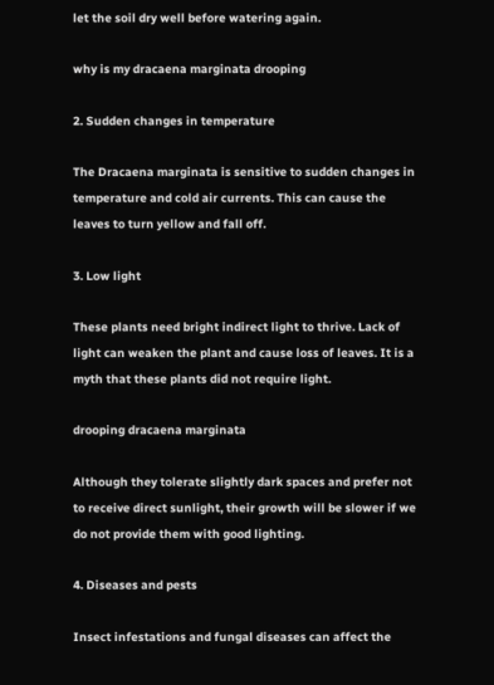let the soil dry well before watering again.

why is my dracaena marginata drooping

2. Sudden changes in temperature

The Dracaena marginata is sensitive to sudden changes in temperature and cold air currents. This can cause the leaves to turn yellow and fall off.

3. Low light

These plants need bright indirect light to thrive. Lack of light can weaken the plant and cause loss of leaves. It is a myth that these plants did not require light.

drooping dracaena marginata

Although they tolerate slightly dark spaces and prefer not to receive direct sunlight, their growth will be slower if we do not provide them with good lighting.

4. Diseases and pests

Insect infestations and fungal diseases can affect the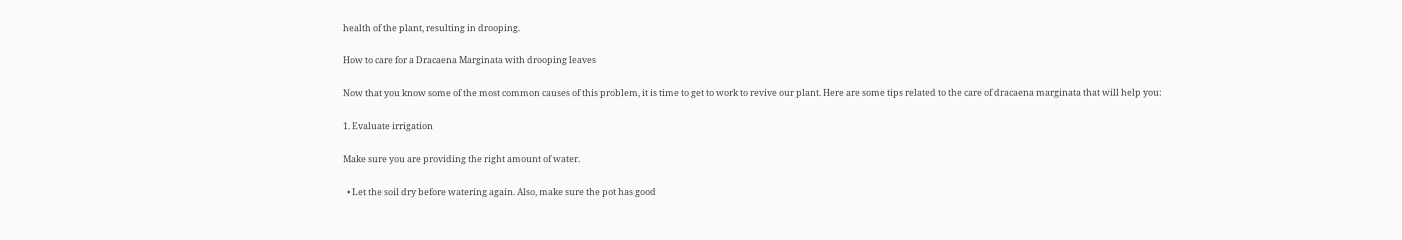health of the plant, resulting in drooping.

How to care for a Dracaena Marginata with drooping leaves

Now that you know some of the most common causes of this problem, it is time to get to work to revive our plant. Here are some tips related to the care of dracaena marginata that will help you:

1. Evaluate irrigation

Make sure you are providing the right amount of water.

  • Let the soil dry before watering again. Also, make sure the pot has good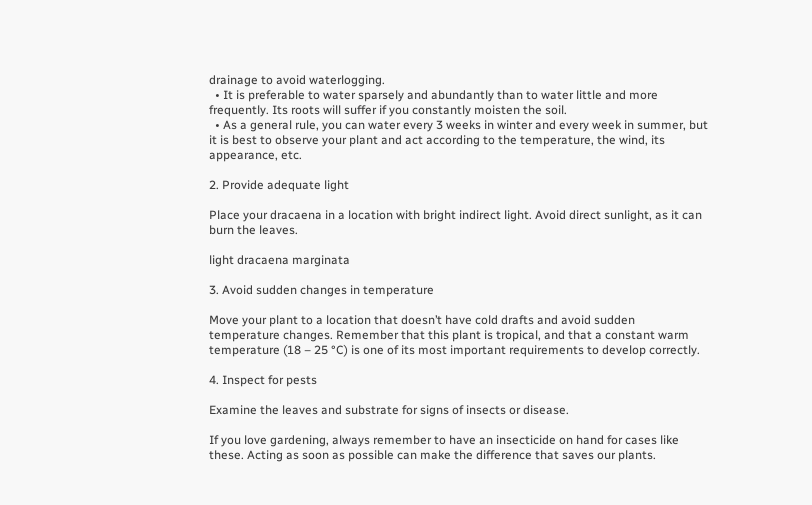drainage to avoid waterlogging.
  • It is preferable to water sparsely and abundantly than to water little and more frequently. Its roots will suffer if you constantly moisten the soil.
  • As a general rule, you can water every 3 weeks in winter and every week in summer, but it is best to observe your plant and act according to the temperature, the wind, its appearance, etc.

2. Provide adequate light

Place your dracaena in a location with bright indirect light. Avoid direct sunlight, as it can burn the leaves.

light dracaena marginata

3. Avoid sudden changes in temperature

Move your plant to a location that doesn’t have cold drafts and avoid sudden temperature changes. Remember that this plant is tropical, and that a constant warm temperature (18 – 25 °C) is one of its most important requirements to develop correctly.

4. Inspect for pests

Examine the leaves and substrate for signs of insects or disease.

If you love gardening, always remember to have an insecticide on hand for cases like these. Acting as soon as possible can make the difference that saves our plants.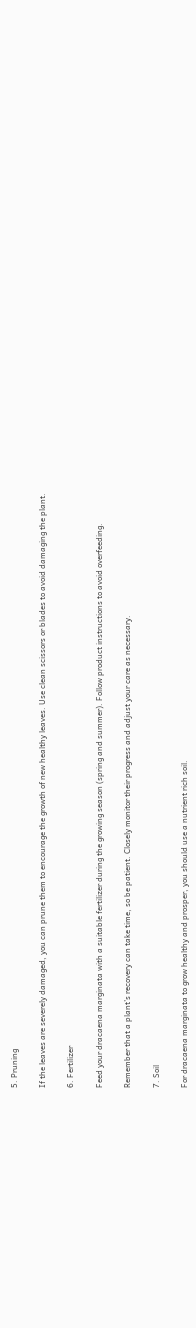5. Pruning

If the leaves are severely damaged, you can prune them to encourage the growth of new healthy leaves. Use clean scissors or blades to avoid damaging the plant.

6. Fertilizer

Feed your dracaena marginata with a suitable fertilizer during the growing season (spring and summer). Follow product instructions to avoid overfeeding.

Remember that a plant’s recovery can take time, so be patient. Closely monitor their progress and adjust your care as necessary.

7. Soil

For dracaena marginata to grow healthy and prosper, you should use a nutrient rich soil.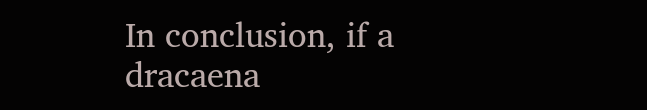In conclusion, if a dracaena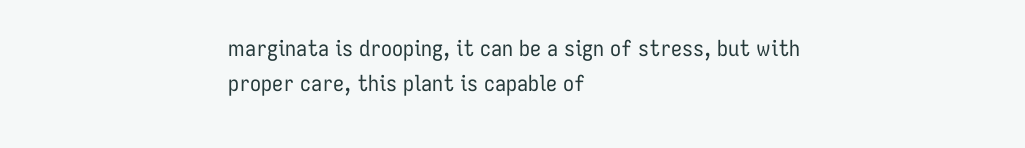marginata is drooping, it can be a sign of stress, but with proper care, this plant is capable of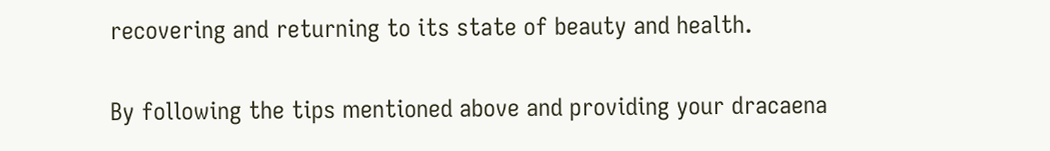recovering and returning to its state of beauty and health.

By following the tips mentioned above and providing your dracaena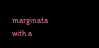marginata with a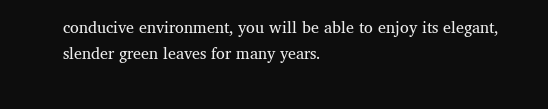conducive environment, you will be able to enjoy its elegant, slender green leaves for many years.